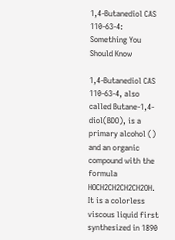1,4-Butanediol CAS 110-63-4: Something You Should Know

1,4-Butanediol CAS 110-63-4, also called Butane-1,4-diol(BDO), is a primary alcohol () and an organic compound with the formula HOCH2CH2CH2CH2OH. It is a colorless viscous liquid first synthesized in 1890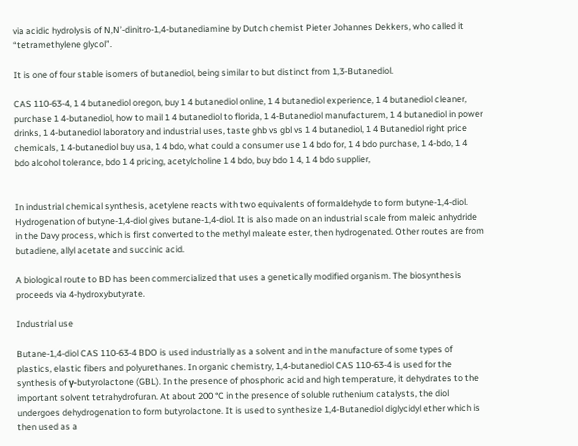via acidic hydrolysis of N,N’-dinitro-1,4-butanediamine by Dutch chemist Pieter Johannes Dekkers, who called it “tetramethylene glycol”.

It is one of four stable isomers of butanediol, being similar to but distinct from 1,3-Butanediol.

CAS 110-63-4, 1 4 butanediol oregon, buy 1 4 butanediol online, 1 4 butanediol experience, 1 4 butanediol cleaner, purchase 1 4-butanediol, how to mail 1 4 butanediol to florida, 1 4-Butanediol manufacturem, 1 4 butanediol in power drinks, 1 4-butanediol laboratory and industrial uses, taste ghb vs gbl vs 1 4 butanediol, 1 4 Butanediol right price chemicals, 1 4-butanediol buy usa, 1 4 bdo, what could a consumer use 1 4 bdo for, 1 4 bdo purchase, 1 4-bdo, 1 4 bdo alcohol tolerance, bdo 1 4 pricing, acetylcholine 1 4 bdo, buy bdo 1 4, 1 4 bdo supplier,


In industrial chemical synthesis, acetylene reacts with two equivalents of formaldehyde to form butyne-1,4-diol. Hydrogenation of butyne-1,4-diol gives butane-1,4-diol. It is also made on an industrial scale from maleic anhydride in the Davy process, which is first converted to the methyl maleate ester, then hydrogenated. Other routes are from butadiene, allyl acetate and succinic acid.

A biological route to BD has been commercialized that uses a genetically modified organism. The biosynthesis proceeds via 4-hydroxybutyrate.

Industrial use

Butane-1,4-diol CAS 110-63-4 BDO is used industrially as a solvent and in the manufacture of some types of plastics, elastic fibers and polyurethanes. In organic chemistry, 1,4-butanediol CAS 110-63-4 is used for the synthesis of γ-butyrolactone (GBL). In the presence of phosphoric acid and high temperature, it dehydrates to the important solvent tetrahydrofuran. At about 200 °C in the presence of soluble ruthenium catalysts, the diol undergoes dehydrogenation to form butyrolactone. It is used to synthesize 1,4-Butanediol diglycidyl ether which is then used as a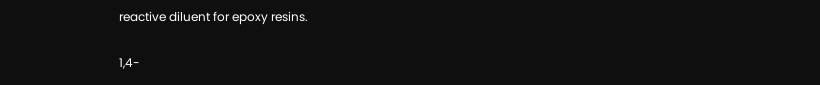reactive diluent for epoxy resins.

1,4-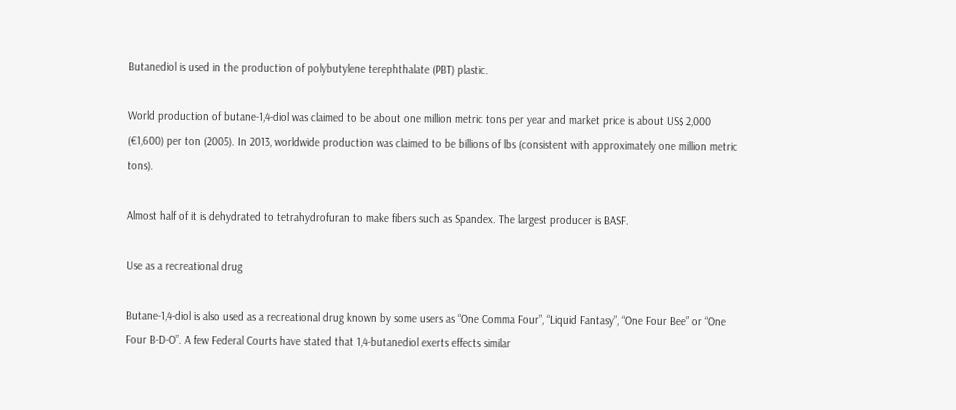Butanediol is used in the production of polybutylene terephthalate (PBT) plastic.

World production of butane-1,4-diol was claimed to be about one million metric tons per year and market price is about US$ 2,000 (€1,600) per ton (2005). In 2013, worldwide production was claimed to be billions of lbs (consistent with approximately one million metric tons).

Almost half of it is dehydrated to tetrahydrofuran to make fibers such as Spandex. The largest producer is BASF.

Use as a recreational drug

Butane-1,4-diol is also used as a recreational drug known by some users as “One Comma Four”, “Liquid Fantasy”, “One Four Bee” or “One Four B-D-O”. A few Federal Courts have stated that 1,4-butanediol exerts effects similar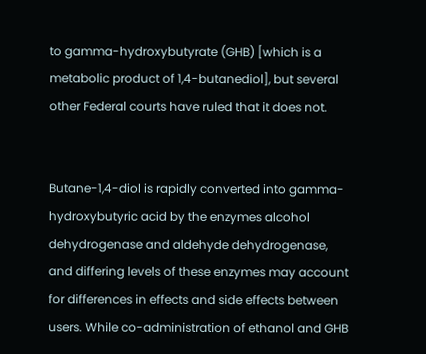to gamma-hydroxybutyrate (GHB) [which is a metabolic product of 1,4-butanediol], but several other Federal courts have ruled that it does not.


Butane-1,4-diol is rapidly converted into gamma-hydroxybutyric acid by the enzymes alcohol dehydrogenase and aldehyde dehydrogenase, and differing levels of these enzymes may account for differences in effects and side effects between users. While co-administration of ethanol and GHB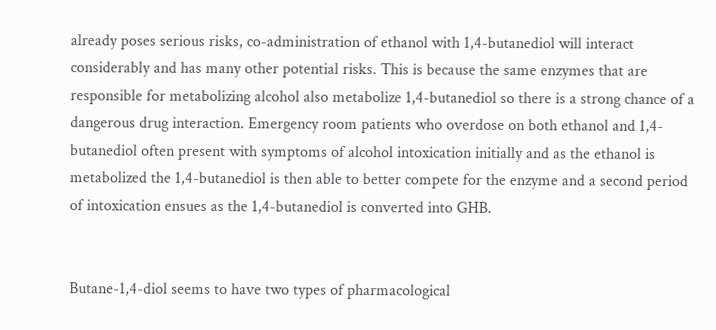already poses serious risks, co-administration of ethanol with 1,4-butanediol will interact considerably and has many other potential risks. This is because the same enzymes that are responsible for metabolizing alcohol also metabolize 1,4-butanediol so there is a strong chance of a dangerous drug interaction. Emergency room patients who overdose on both ethanol and 1,4-butanediol often present with symptoms of alcohol intoxication initially and as the ethanol is metabolized the 1,4-butanediol is then able to better compete for the enzyme and a second period of intoxication ensues as the 1,4-butanediol is converted into GHB.


Butane-1,4-diol seems to have two types of pharmacological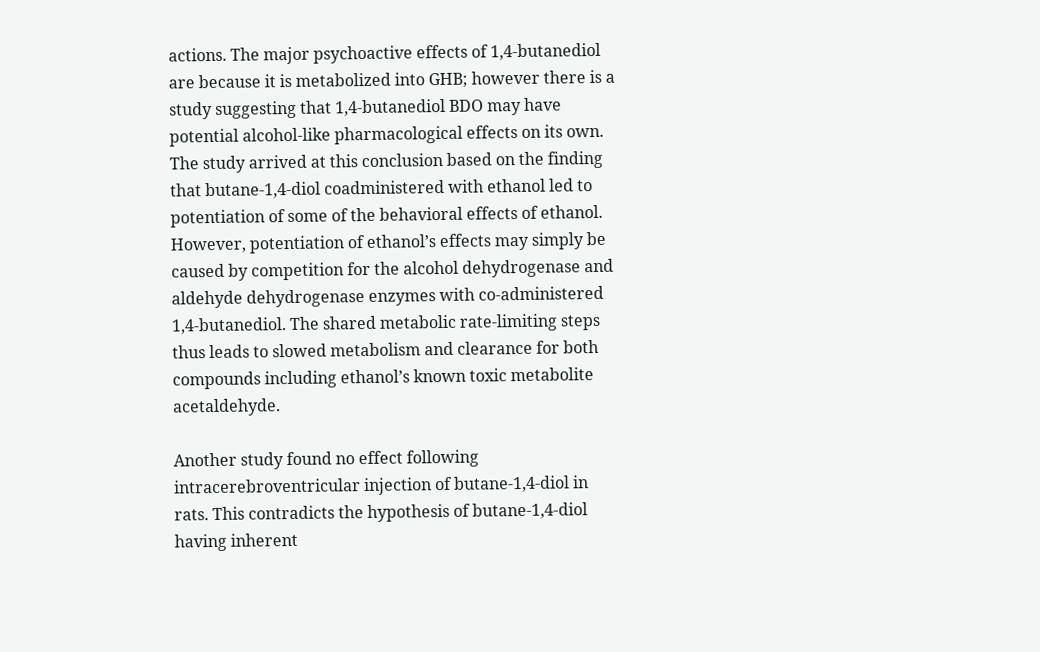actions. The major psychoactive effects of 1,4-butanediol are because it is metabolized into GHB; however there is a study suggesting that 1,4-butanediol BDO may have potential alcohol-like pharmacological effects on its own. The study arrived at this conclusion based on the finding that butane-1,4-diol coadministered with ethanol led to potentiation of some of the behavioral effects of ethanol. However, potentiation of ethanol’s effects may simply be caused by competition for the alcohol dehydrogenase and aldehyde dehydrogenase enzymes with co-administered 1,4-butanediol. The shared metabolic rate-limiting steps thus leads to slowed metabolism and clearance for both compounds including ethanol’s known toxic metabolite acetaldehyde.

Another study found no effect following intracerebroventricular injection of butane-1,4-diol in rats. This contradicts the hypothesis of butane-1,4-diol having inherent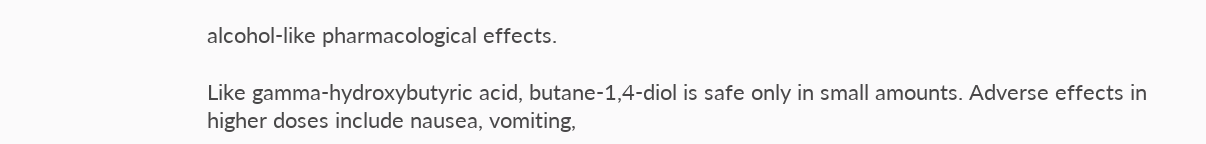alcohol-like pharmacological effects.

Like gamma-hydroxybutyric acid, butane-1,4-diol is safe only in small amounts. Adverse effects in higher doses include nausea, vomiting,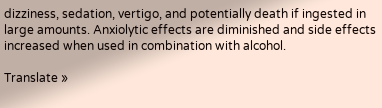dizziness, sedation, vertigo, and potentially death if ingested in large amounts. Anxiolytic effects are diminished and side effects increased when used in combination with alcohol.

Translate »